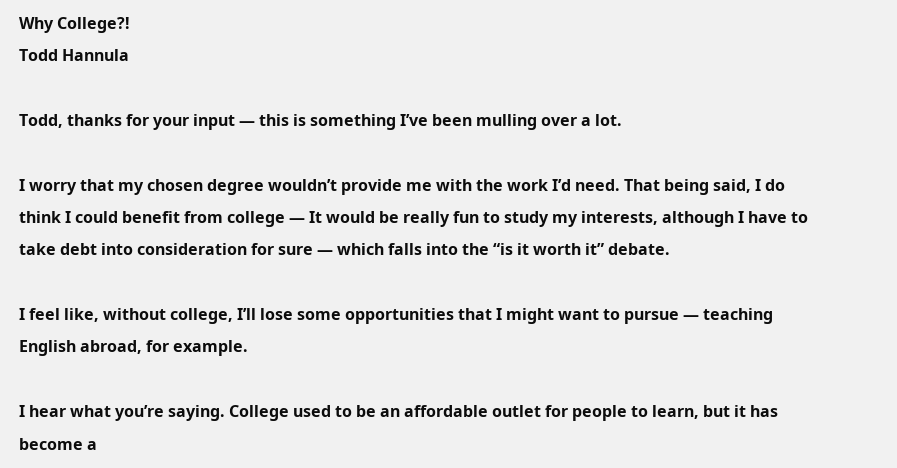Why College?!
Todd Hannula

Todd, thanks for your input — this is something I’ve been mulling over a lot.

I worry that my chosen degree wouldn’t provide me with the work I’d need. That being said, I do think I could benefit from college — It would be really fun to study my interests, although I have to take debt into consideration for sure — which falls into the “is it worth it” debate.

I feel like, without college, I’ll lose some opportunities that I might want to pursue — teaching English abroad, for example.

I hear what you’re saying. College used to be an affordable outlet for people to learn, but it has become a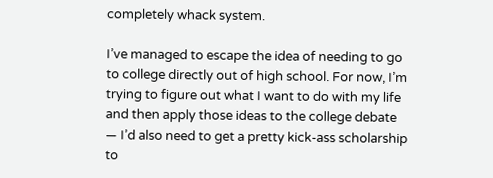completely whack system.

I’ve managed to escape the idea of needing to go to college directly out of high school. For now, I’m trying to figure out what I want to do with my life and then apply those ideas to the college debate — I’d also need to get a pretty kick-ass scholarship to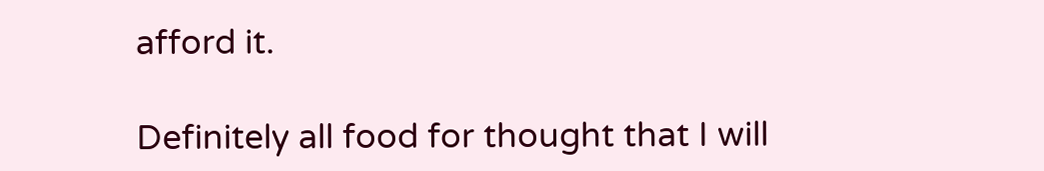afford it.

Definitely all food for thought that I will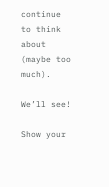continue to think about (maybe too much).

We’ll see!

Show your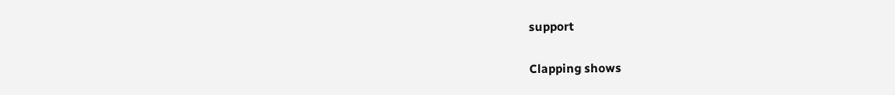support

Clapping shows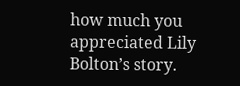how much you appreciated Lily Bolton’s story.